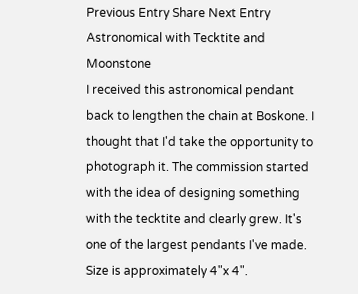Previous Entry Share Next Entry
Astronomical with Tecktite and Moonstone
I received this astronomical pendant back to lengthen the chain at Boskone. I thought that I'd take the opportunity to photograph it. The commission started with the idea of designing something with the tecktite and clearly grew. It's one of the largest pendants I've made. Size is approximately 4"x 4".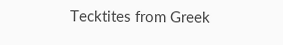Tecktites from Greek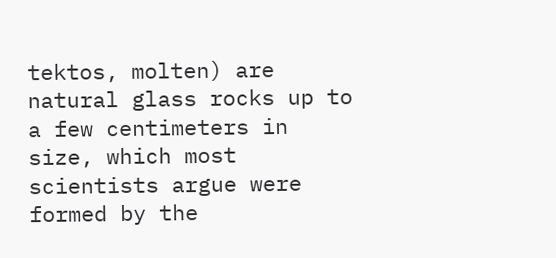tektos, molten) are natural glass rocks up to a few centimeters in size, which most scientists argue were formed by the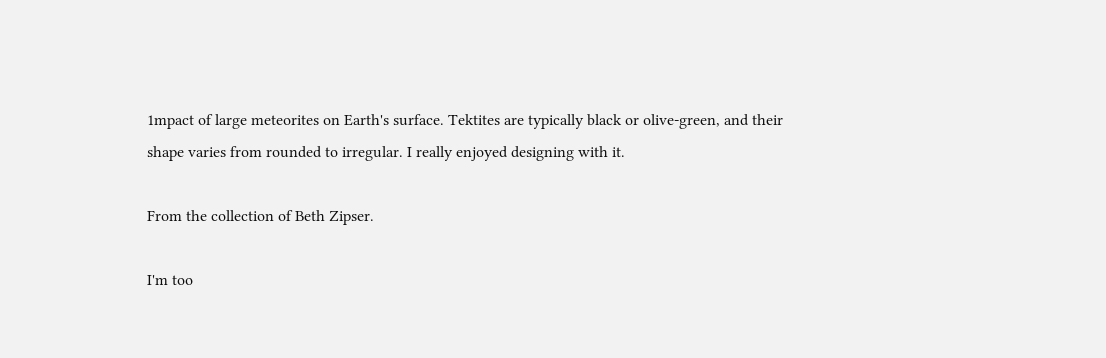1mpact of large meteorites on Earth's surface. Tektites are typically black or olive-green, and their shape varies from rounded to irregular. I really enjoyed designing with it.

From the collection of Beth Zipser.

I'm too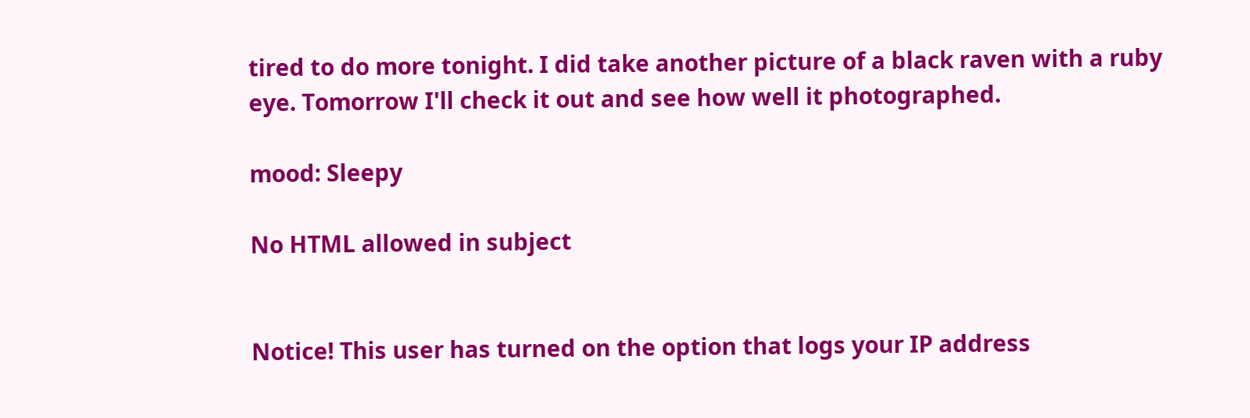tired to do more tonight. I did take another picture of a black raven with a ruby eye. Tomorrow I'll check it out and see how well it photographed.

mood: Sleepy

No HTML allowed in subject


Notice! This user has turned on the option that logs your IP address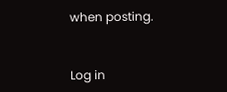when posting.


Log in